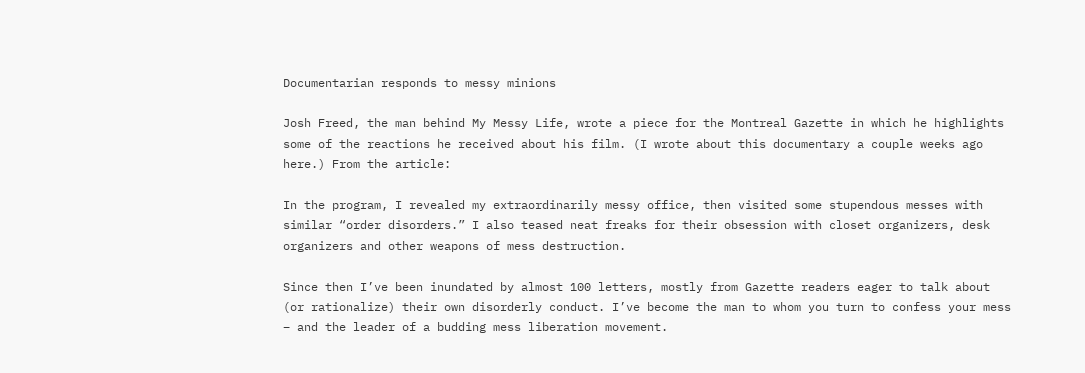Documentarian responds to messy minions

Josh Freed, the man behind My Messy Life, wrote a piece for the Montreal Gazette in which he highlights some of the reactions he received about his film. (I wrote about this documentary a couple weeks ago here.) From the article:

In the program, I revealed my extraordinarily messy office, then visited some stupendous messes with similar “order disorders.” I also teased neat freaks for their obsession with closet organizers, desk organizers and other weapons of mess destruction.

Since then I’ve been inundated by almost 100 letters, mostly from Gazette readers eager to talk about (or rationalize) their own disorderly conduct. I’ve become the man to whom you turn to confess your mess – and the leader of a budding mess liberation movement.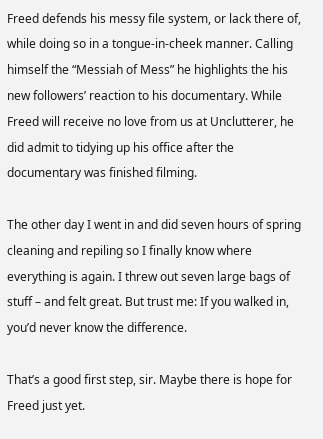Freed defends his messy file system, or lack there of, while doing so in a tongue-in-cheek manner. Calling himself the “Messiah of Mess” he highlights the his new followers’ reaction to his documentary. While Freed will receive no love from us at Unclutterer, he did admit to tidying up his office after the documentary was finished filming.

The other day I went in and did seven hours of spring cleaning and repiling so I finally know where everything is again. I threw out seven large bags of stuff – and felt great. But trust me: If you walked in, you’d never know the difference.

That’s a good first step, sir. Maybe there is hope for Freed just yet.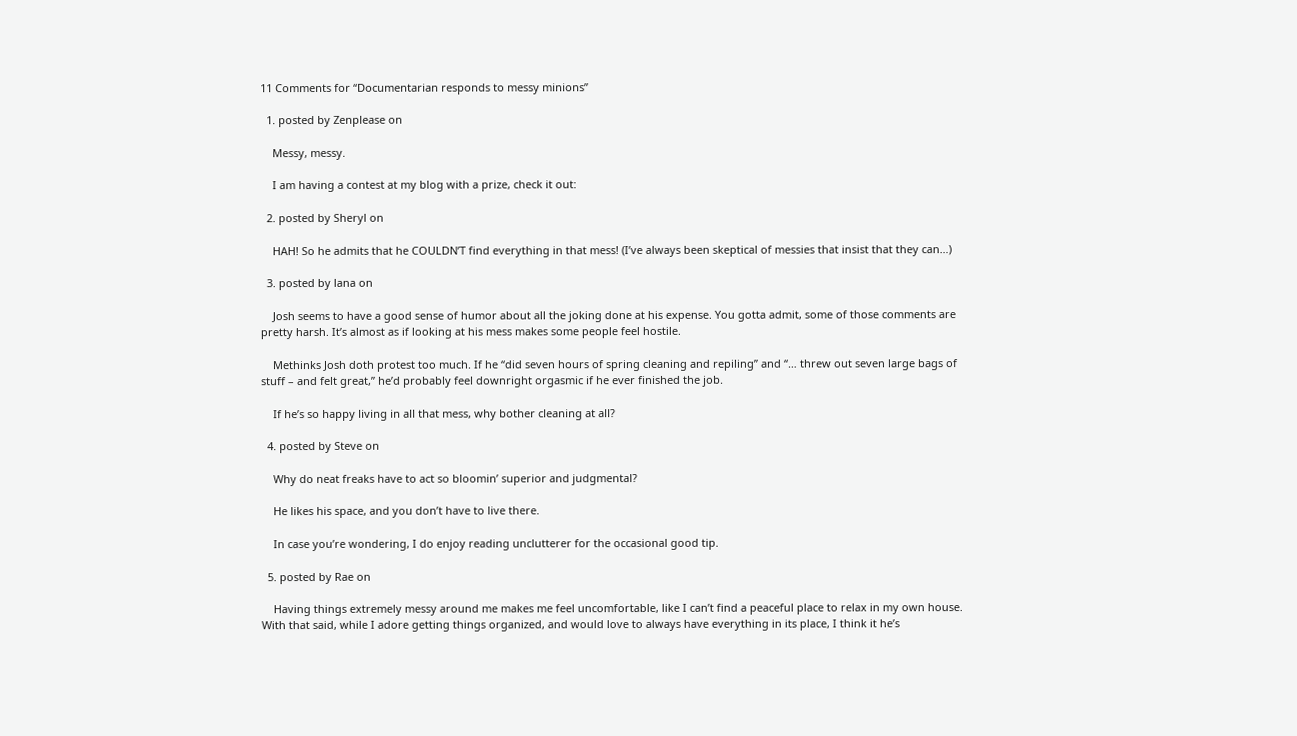11 Comments for “Documentarian responds to messy minions”

  1. posted by Zenplease on

    Messy, messy.

    I am having a contest at my blog with a prize, check it out:

  2. posted by Sheryl on

    HAH! So he admits that he COULDN’T find everything in that mess! (I’ve always been skeptical of messies that insist that they can…)

  3. posted by lana on

    Josh seems to have a good sense of humor about all the joking done at his expense. You gotta admit, some of those comments are pretty harsh. It’s almost as if looking at his mess makes some people feel hostile.

    Methinks Josh doth protest too much. If he “did seven hours of spring cleaning and repiling” and “… threw out seven large bags of stuff – and felt great,” he’d probably feel downright orgasmic if he ever finished the job.

    If he’s so happy living in all that mess, why bother cleaning at all?

  4. posted by Steve on

    Why do neat freaks have to act so bloomin’ superior and judgmental?

    He likes his space, and you don’t have to live there.

    In case you’re wondering, I do enjoy reading unclutterer for the occasional good tip.

  5. posted by Rae on

    Having things extremely messy around me makes me feel uncomfortable, like I can’t find a peaceful place to relax in my own house. With that said, while I adore getting things organized, and would love to always have everything in its place, I think it he’s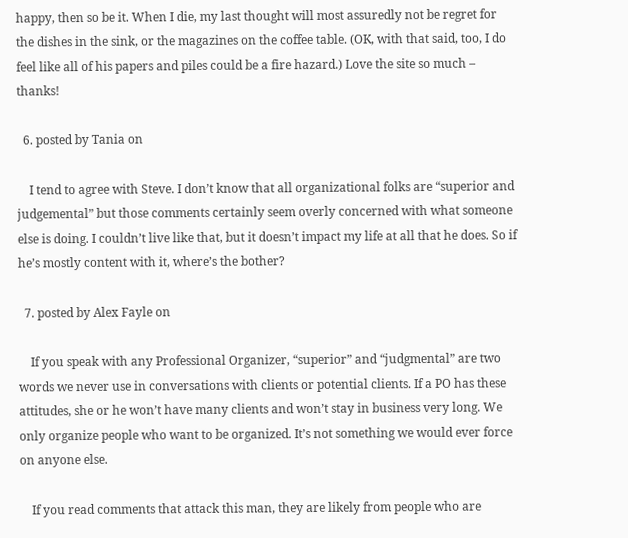happy, then so be it. When I die, my last thought will most assuredly not be regret for the dishes in the sink, or the magazines on the coffee table. (OK, with that said, too, I do feel like all of his papers and piles could be a fire hazard.) Love the site so much – thanks!

  6. posted by Tania on

    I tend to agree with Steve. I don’t know that all organizational folks are “superior and judgemental” but those comments certainly seem overly concerned with what someone else is doing. I couldn’t live like that, but it doesn’t impact my life at all that he does. So if he’s mostly content with it, where’s the bother?

  7. posted by Alex Fayle on

    If you speak with any Professional Organizer, “superior” and “judgmental” are two words we never use in conversations with clients or potential clients. If a PO has these attitudes, she or he won’t have many clients and won’t stay in business very long. We only organize people who want to be organized. It’s not something we would ever force on anyone else.

    If you read comments that attack this man, they are likely from people who are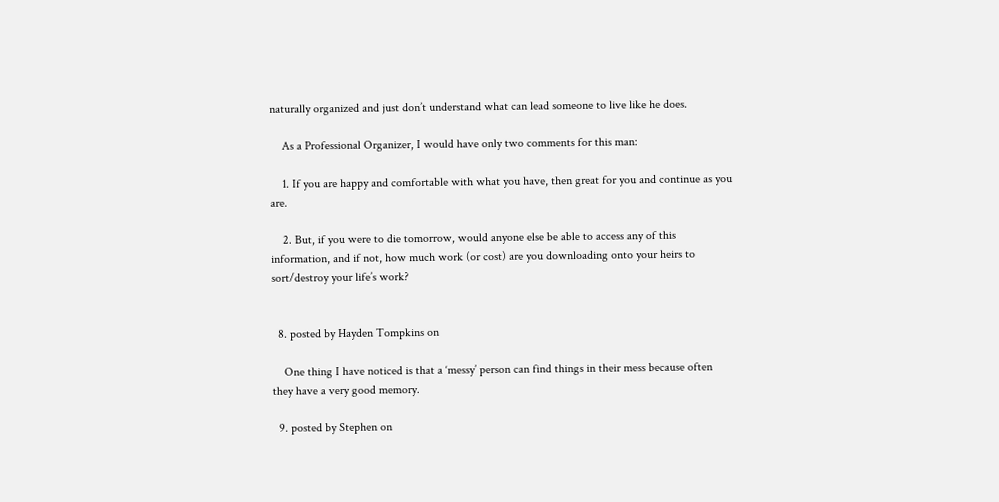naturally organized and just don’t understand what can lead someone to live like he does.

    As a Professional Organizer, I would have only two comments for this man:

    1. If you are happy and comfortable with what you have, then great for you and continue as you are.

    2. But, if you were to die tomorrow, would anyone else be able to access any of this information, and if not, how much work (or cost) are you downloading onto your heirs to sort/destroy your life’s work?


  8. posted by Hayden Tompkins on

    One thing I have noticed is that a ‘messy’ person can find things in their mess because often they have a very good memory.

  9. posted by Stephen on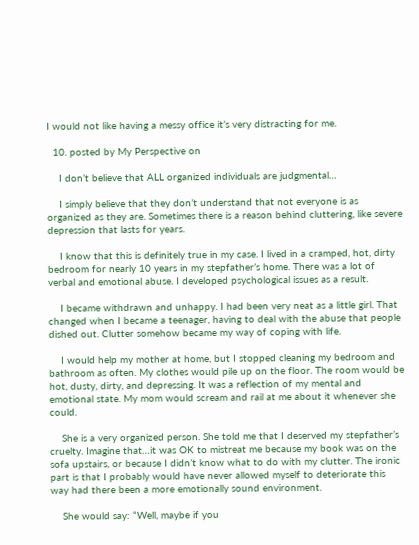I would not like having a messy office it’s very distracting for me.

  10. posted by My Perspective on

    I don’t believe that ALL organized individuals are judgmental…

    I simply believe that they don’t understand that not everyone is as organized as they are. Sometimes there is a reason behind cluttering, like severe depression that lasts for years.

    I know that this is definitely true in my case. I lived in a cramped, hot, dirty bedroom for nearly 10 years in my stepfather’s home. There was a lot of verbal and emotional abuse. I developed psychological issues as a result.

    I became withdrawn and unhappy. I had been very neat as a little girl. That changed when I became a teenager, having to deal with the abuse that people dished out. Clutter somehow became my way of coping with life.

    I would help my mother at home, but I stopped cleaning my bedroom and bathroom as often. My clothes would pile up on the floor. The room would be hot, dusty, dirty, and depressing. It was a reflection of my mental and emotional state. My mom would scream and rail at me about it whenever she could.

    She is a very organized person. She told me that I deserved my stepfather’s cruelty. Imagine that…it was OK to mistreat me because my book was on the sofa upstairs, or because I didn’t know what to do with my clutter. The ironic part is that I probably would have never allowed myself to deteriorate this way had there been a more emotionally sound environment.

    She would say: “Well, maybe if you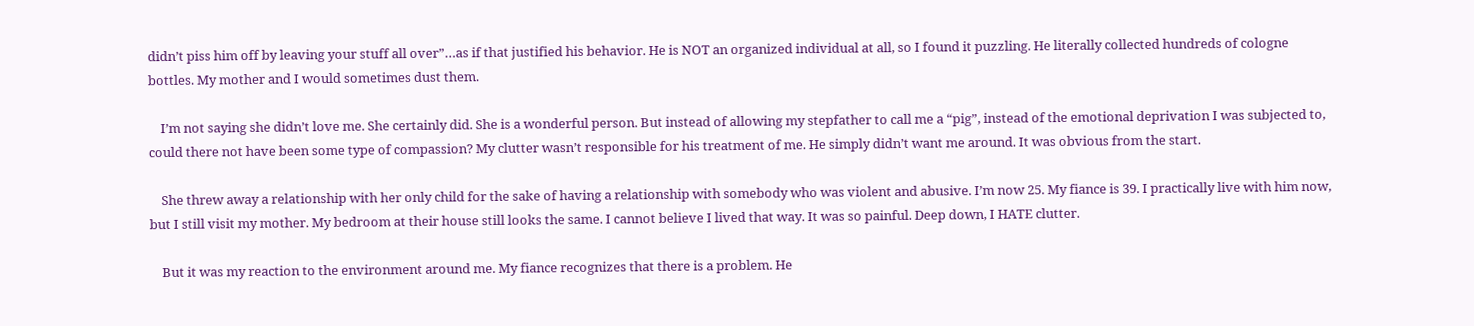didn’t piss him off by leaving your stuff all over”…as if that justified his behavior. He is NOT an organized individual at all, so I found it puzzling. He literally collected hundreds of cologne bottles. My mother and I would sometimes dust them.

    I’m not saying she didn’t love me. She certainly did. She is a wonderful person. But instead of allowing my stepfather to call me a “pig”, instead of the emotional deprivation I was subjected to, could there not have been some type of compassion? My clutter wasn’t responsible for his treatment of me. He simply didn’t want me around. It was obvious from the start.

    She threw away a relationship with her only child for the sake of having a relationship with somebody who was violent and abusive. I’m now 25. My fiance is 39. I practically live with him now, but I still visit my mother. My bedroom at their house still looks the same. I cannot believe I lived that way. It was so painful. Deep down, I HATE clutter.

    But it was my reaction to the environment around me. My fiance recognizes that there is a problem. He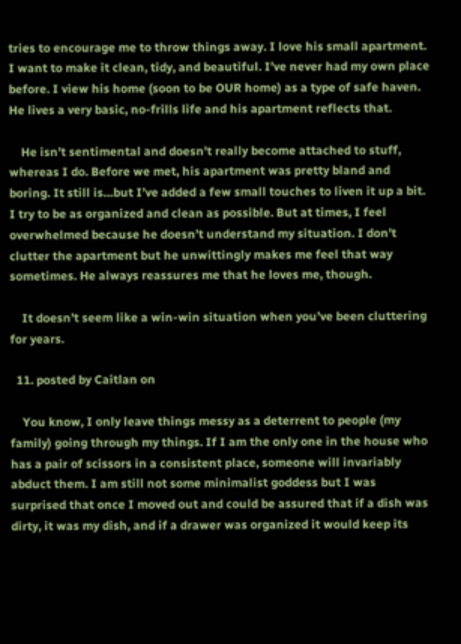tries to encourage me to throw things away. I love his small apartment. I want to make it clean, tidy, and beautiful. I’ve never had my own place before. I view his home (soon to be OUR home) as a type of safe haven. He lives a very basic, no-frills life and his apartment reflects that.

    He isn’t sentimental and doesn’t really become attached to stuff, whereas I do. Before we met, his apartment was pretty bland and boring. It still is…but I’ve added a few small touches to liven it up a bit. I try to be as organized and clean as possible. But at times, I feel overwhelmed because he doesn’t understand my situation. I don’t clutter the apartment but he unwittingly makes me feel that way sometimes. He always reassures me that he loves me, though.

    It doesn’t seem like a win-win situation when you’ve been cluttering for years.

  11. posted by Caitlan on

    You know, I only leave things messy as a deterrent to people (my family) going through my things. If I am the only one in the house who has a pair of scissors in a consistent place, someone will invariably abduct them. I am still not some minimalist goddess but I was surprised that once I moved out and could be assured that if a dish was dirty, it was my dish, and if a drawer was organized it would keep its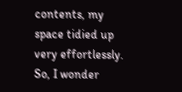contents, my space tidied up very effortlessly. So, I wonder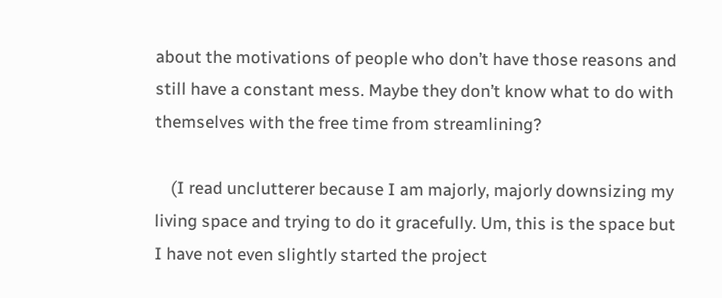about the motivations of people who don’t have those reasons and still have a constant mess. Maybe they don’t know what to do with themselves with the free time from streamlining?

    (I read unclutterer because I am majorly, majorly downsizing my living space and trying to do it gracefully. Um, this is the space but I have not even slightly started the project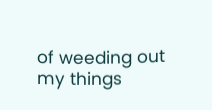of weeding out my things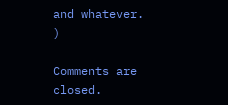and whatever. )

Comments are closed.